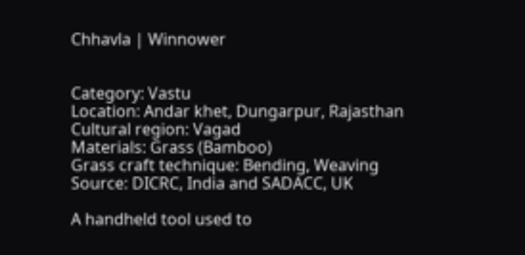Chhavla | Winnower


Category: Vastu
Location: Andar khet, Dungarpur, Rajasthan
Cultural region: Vagad
Materials: Grass (Bamboo)
Grass craft technique: Bending, Weaving
Source: DICRC, India and SADACC, UK

A handheld tool used to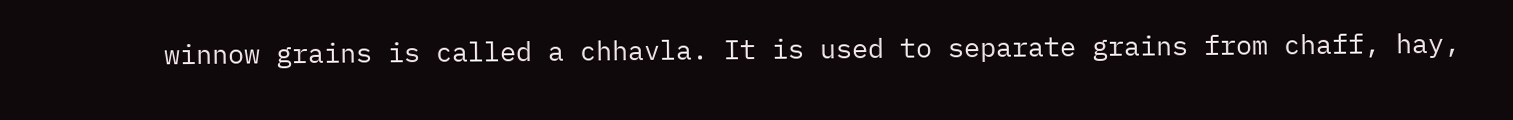winnow grains is called a chhavla. It is used to separate grains from chaff, hay,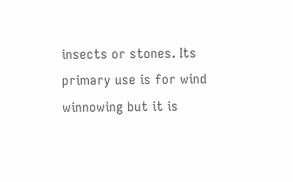insects or stones. Its primary use is for wind winnowing but it is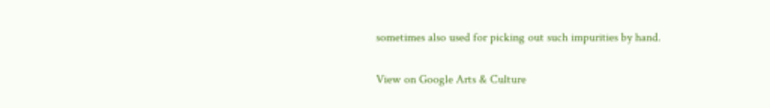sometimes also used for picking out such impurities by hand.

View on Google Arts & Culture